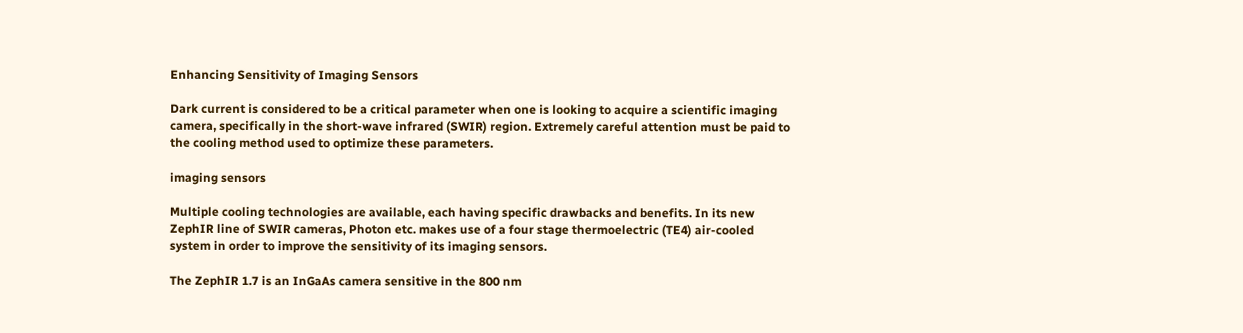Enhancing Sensitivity of Imaging Sensors

Dark current is considered to be a critical parameter when one is looking to acquire a scientific imaging camera, specifically in the short-wave infrared (SWIR) region. Extremely careful attention must be paid to the cooling method used to optimize these parameters.

imaging sensors

Multiple cooling technologies are available, each having specific drawbacks and benefits. In its new ZephIR line of SWIR cameras, Photon etc. makes use of a four stage thermoelectric (TE4) air-cooled system in order to improve the sensitivity of its imaging sensors.

The ZephIR 1.7 is an InGaAs camera sensitive in the 800 nm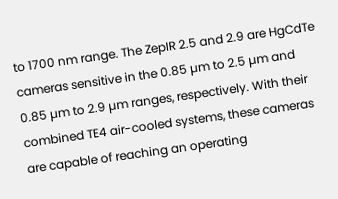to 1700 nm range. The ZepIR 2.5 and 2.9 are HgCdTe cameras sensitive in the 0.85 µm to 2.5 µm and 0.85 µm to 2.9 µm ranges, respectively. With their combined TE4 air-cooled systems, these cameras are capable of reaching an operating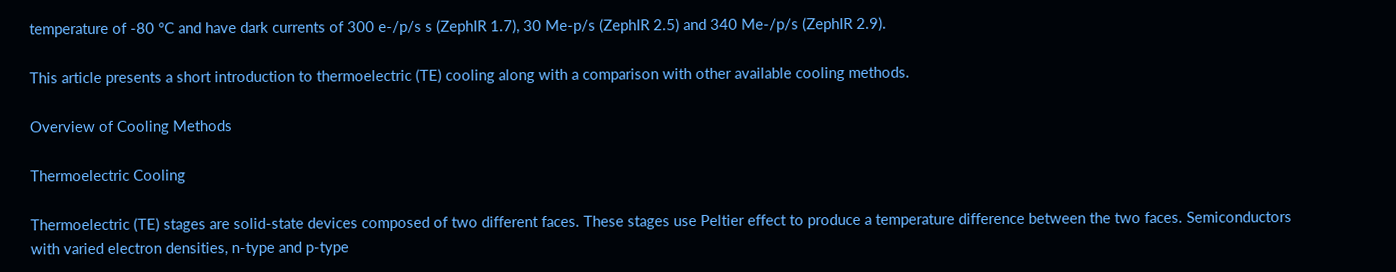temperature of -80 °C and have dark currents of 300 e-/p/s s (ZephIR 1.7), 30 Me-p/s (ZephIR 2.5) and 340 Me-/p/s (ZephIR 2.9).

This article presents a short introduction to thermoelectric (TE) cooling along with a comparison with other available cooling methods.

Overview of Cooling Methods

Thermoelectric Cooling

Thermoelectric (TE) stages are solid-state devices composed of two different faces. These stages use Peltier effect to produce a temperature difference between the two faces. Semiconductors with varied electron densities, n-type and p-type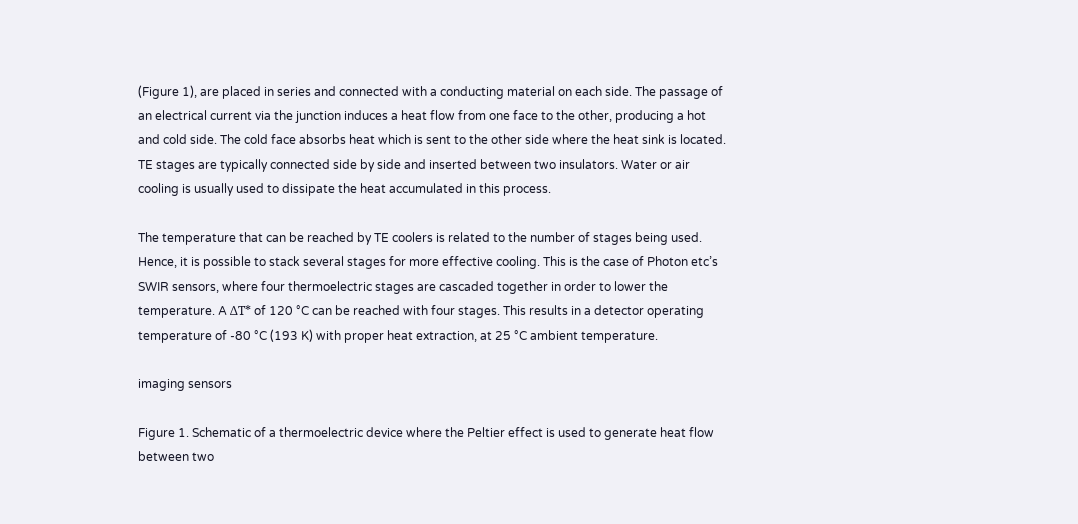(Figure 1), are placed in series and connected with a conducting material on each side. The passage of an electrical current via the junction induces a heat flow from one face to the other, producing a hot and cold side. The cold face absorbs heat which is sent to the other side where the heat sink is located. TE stages are typically connected side by side and inserted between two insulators. Water or air cooling is usually used to dissipate the heat accumulated in this process.

The temperature that can be reached by TE coolers is related to the number of stages being used. Hence, it is possible to stack several stages for more effective cooling. This is the case of Photon etc’s SWIR sensors, where four thermoelectric stages are cascaded together in order to lower the temperature. A ΔT* of 120 °C can be reached with four stages. This results in a detector operating temperature of -80 °C (193 K) with proper heat extraction, at 25 °C ambient temperature.

imaging sensors

Figure 1. Schematic of a thermoelectric device where the Peltier effect is used to generate heat flow between two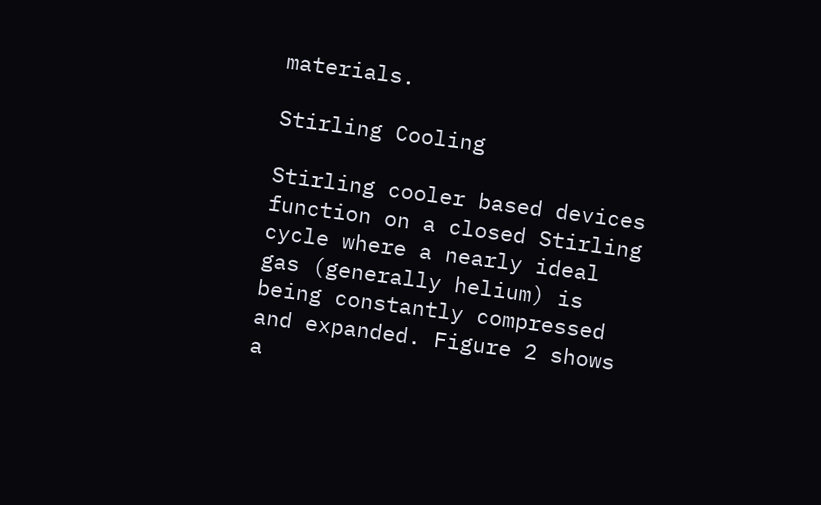materials.

Stirling Cooling

Stirling cooler based devices function on a closed Stirling cycle where a nearly ideal gas (generally helium) is being constantly compressed and expanded. Figure 2 shows a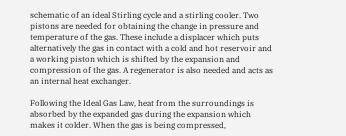schematic of an ideal Stirling cycle and a stirling cooler. Two pistons are needed for obtaining the change in pressure and temperature of the gas. These include a displacer which puts alternatively the gas in contact with a cold and hot reservoir and a working piston which is shifted by the expansion and compression of the gas. A regenerator is also needed and acts as an internal heat exchanger.

Following the Ideal Gas Law, heat from the surroundings is absorbed by the expanded gas during the expansion which makes it colder. When the gas is being compressed,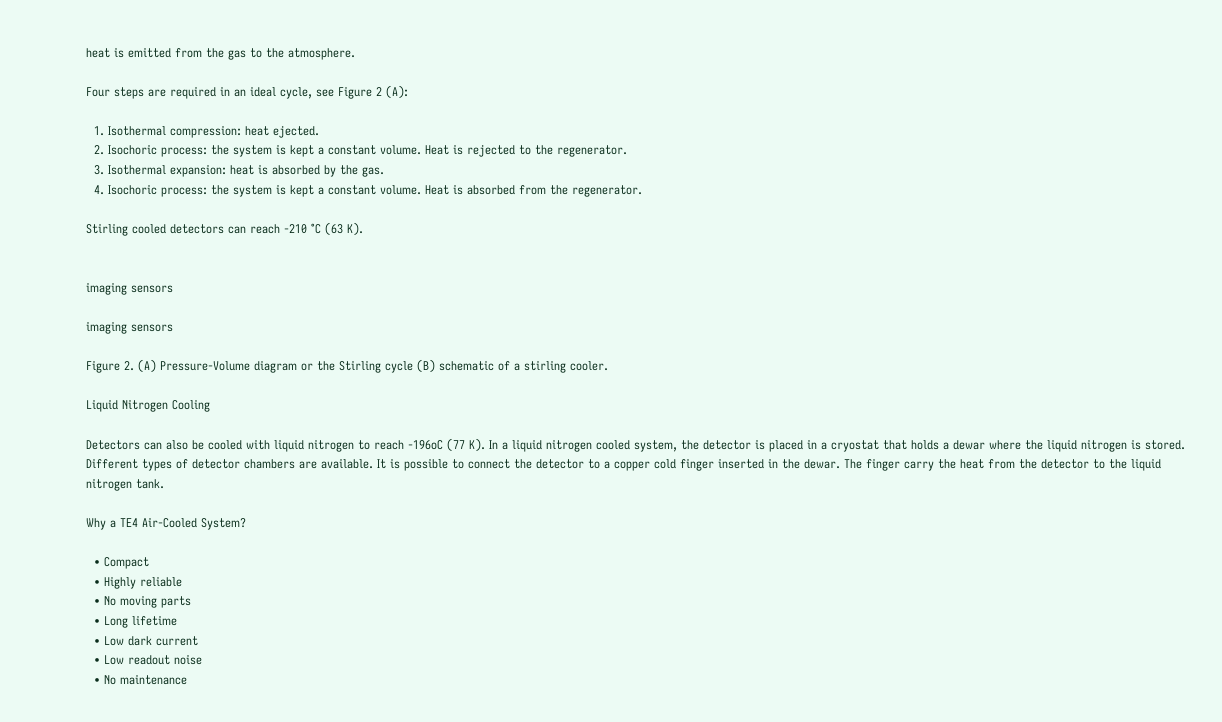heat is emitted from the gas to the atmosphere.

Four steps are required in an ideal cycle, see Figure 2 (A):

  1. Isothermal compression: heat ejected.
  2. Isochoric process: the system is kept a constant volume. Heat is rejected to the regenerator.
  3. Isothermal expansion: heat is absorbed by the gas.
  4. Isochoric process: the system is kept a constant volume. Heat is absorbed from the regenerator.

Stirling cooled detectors can reach -210 °C (63 K).


imaging sensors

imaging sensors

Figure 2. (A) Pressure-Volume diagram or the Stirling cycle (B) schematic of a stirling cooler.

Liquid Nitrogen Cooling

Detectors can also be cooled with liquid nitrogen to reach -196oC (77 K). In a liquid nitrogen cooled system, the detector is placed in a cryostat that holds a dewar where the liquid nitrogen is stored. Different types of detector chambers are available. It is possible to connect the detector to a copper cold finger inserted in the dewar. The finger carry the heat from the detector to the liquid nitrogen tank.

Why a TE4 Air-Cooled System?

  • Compact
  • Highly reliable
  • No moving parts
  • Long lifetime
  • Low dark current
  • Low readout noise
  • No maintenance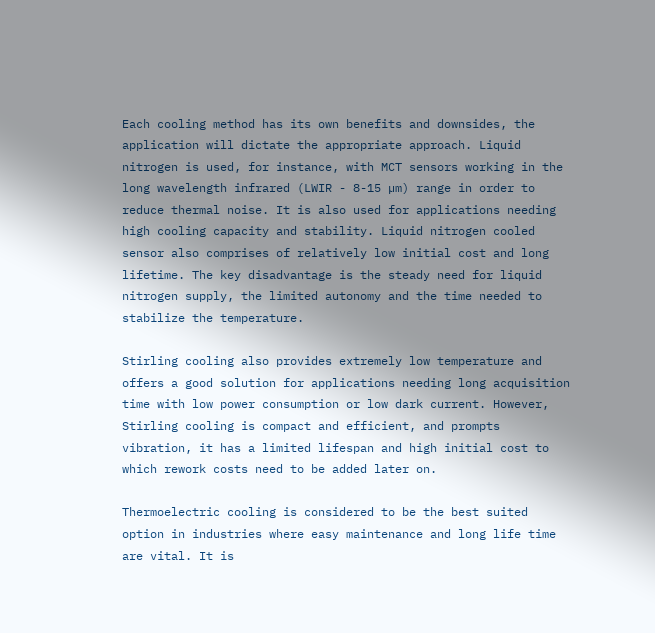Each cooling method has its own benefits and downsides, the application will dictate the appropriate approach. Liquid nitrogen is used, for instance, with MCT sensors working in the long wavelength infrared (LWIR - 8-15 µm) range in order to reduce thermal noise. It is also used for applications needing high cooling capacity and stability. Liquid nitrogen cooled sensor also comprises of relatively low initial cost and long lifetime. The key disadvantage is the steady need for liquid nitrogen supply, the limited autonomy and the time needed to stabilize the temperature.

Stirling cooling also provides extremely low temperature and offers a good solution for applications needing long acquisition time with low power consumption or low dark current. However, Stirling cooling is compact and efficient, and prompts vibration, it has a limited lifespan and high initial cost to which rework costs need to be added later on.

Thermoelectric cooling is considered to be the best suited option in industries where easy maintenance and long life time are vital. It is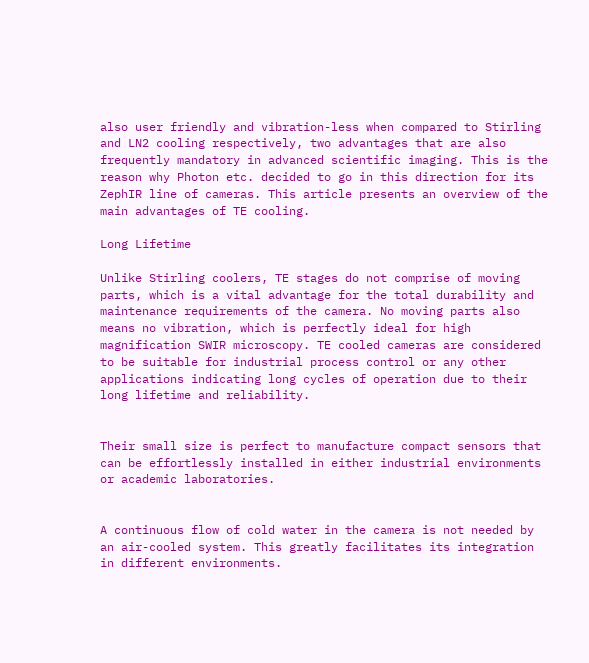also user friendly and vibration-less when compared to Stirling and LN2 cooling respectively, two advantages that are also frequently mandatory in advanced scientific imaging. This is the reason why Photon etc. decided to go in this direction for its ZephIR line of cameras. This article presents an overview of the main advantages of TE cooling.

Long Lifetime

Unlike Stirling coolers, TE stages do not comprise of moving parts, which is a vital advantage for the total durability and maintenance requirements of the camera. No moving parts also means no vibration, which is perfectly ideal for high magnification SWIR microscopy. TE cooled cameras are considered to be suitable for industrial process control or any other applications indicating long cycles of operation due to their long lifetime and reliability.


Their small size is perfect to manufacture compact sensors that can be effortlessly installed in either industrial environments or academic laboratories.


A continuous flow of cold water in the camera is not needed by an air-cooled system. This greatly facilitates its integration in different environments.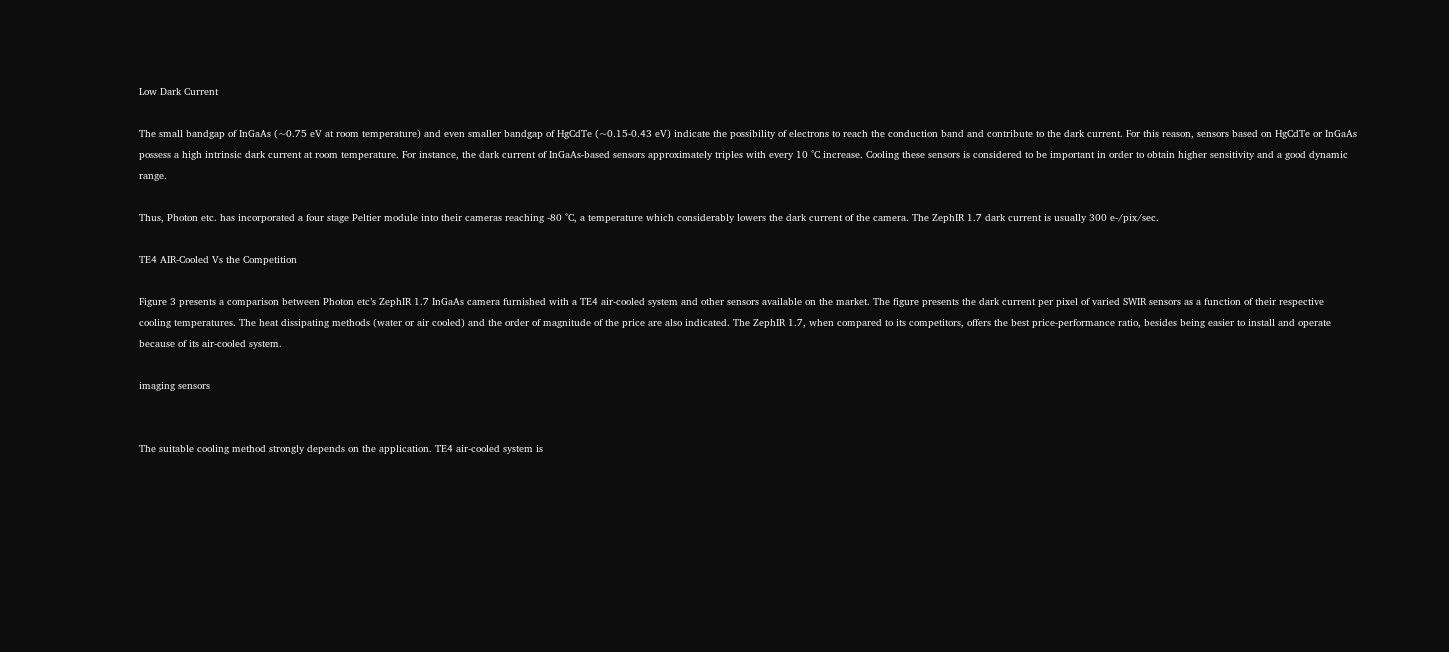Low Dark Current

The small bandgap of InGaAs (~0.75 eV at room temperature) and even smaller bandgap of HgCdTe (~0.15-0.43 eV) indicate the possibility of electrons to reach the conduction band and contribute to the dark current. For this reason, sensors based on HgCdTe or InGaAs possess a high intrinsic dark current at room temperature. For instance, the dark current of InGaAs-based sensors approximately triples with every 10 °C increase. Cooling these sensors is considered to be important in order to obtain higher sensitivity and a good dynamic range.

Thus, Photon etc. has incorporated a four stage Peltier module into their cameras reaching -80 °C, a temperature which considerably lowers the dark current of the camera. The ZephIR 1.7 dark current is usually 300 e-/pix/sec.

TE4 AIR-Cooled Vs the Competition

Figure 3 presents a comparison between Photon etc’s ZephIR 1.7 InGaAs camera furnished with a TE4 air-cooled system and other sensors available on the market. The figure presents the dark current per pixel of varied SWIR sensors as a function of their respective cooling temperatures. The heat dissipating methods (water or air cooled) and the order of magnitude of the price are also indicated. The ZephIR 1.7, when compared to its competitors, offers the best price-performance ratio, besides being easier to install and operate because of its air-cooled system.

imaging sensors


The suitable cooling method strongly depends on the application. TE4 air-cooled system is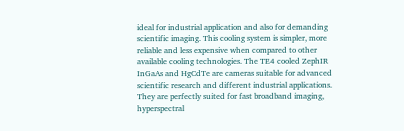ideal for industrial application and also for demanding scientific imaging. This cooling system is simpler, more reliable and less expensive when compared to other available cooling technologies. The TE4 cooled ZephIR InGaAs and HgCdTe are cameras suitable for advanced scientific research and different industrial applications. They are perfectly suited for fast broadband imaging, hyperspectral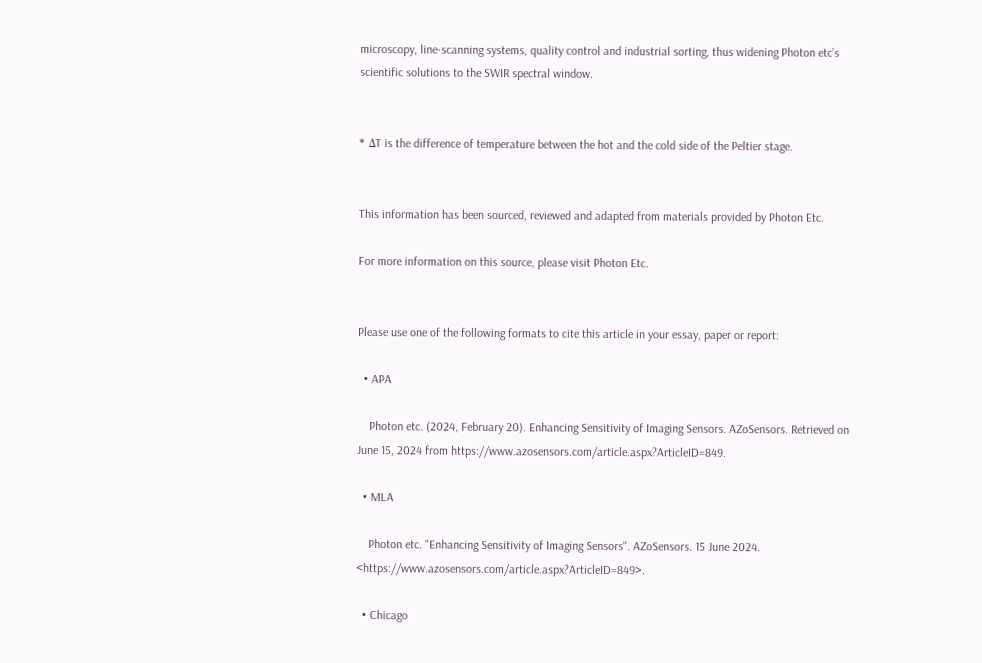microscopy, line-scanning systems, quality control and industrial sorting, thus widening Photon etc’s scientific solutions to the SWIR spectral window.


* ΔT is the difference of temperature between the hot and the cold side of the Peltier stage.


This information has been sourced, reviewed and adapted from materials provided by Photon Etc.

For more information on this source, please visit Photon Etc.


Please use one of the following formats to cite this article in your essay, paper or report:

  • APA

    Photon etc. (2024, February 20). Enhancing Sensitivity of Imaging Sensors. AZoSensors. Retrieved on June 15, 2024 from https://www.azosensors.com/article.aspx?ArticleID=849.

  • MLA

    Photon etc. "Enhancing Sensitivity of Imaging Sensors". AZoSensors. 15 June 2024. <https://www.azosensors.com/article.aspx?ArticleID=849>.

  • Chicago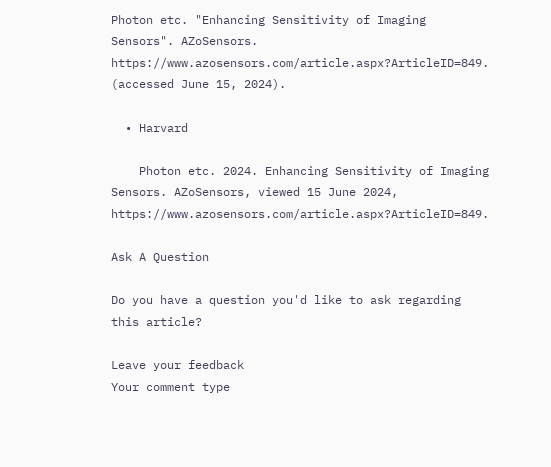Photon etc. "Enhancing Sensitivity of Imaging Sensors". AZoSensors. https://www.azosensors.com/article.aspx?ArticleID=849. (accessed June 15, 2024).

  • Harvard

    Photon etc. 2024. Enhancing Sensitivity of Imaging Sensors. AZoSensors, viewed 15 June 2024, https://www.azosensors.com/article.aspx?ArticleID=849.

Ask A Question

Do you have a question you'd like to ask regarding this article?

Leave your feedback
Your comment type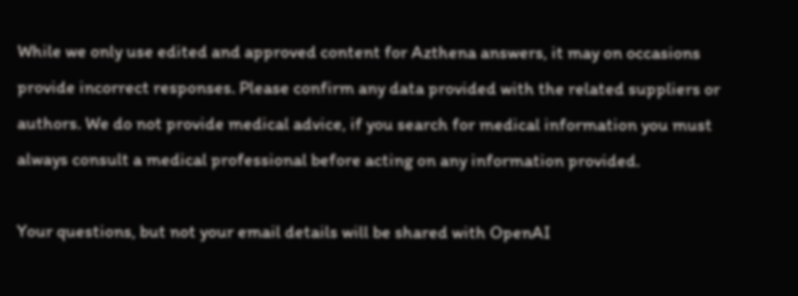While we only use edited and approved content for Azthena answers, it may on occasions provide incorrect responses. Please confirm any data provided with the related suppliers or authors. We do not provide medical advice, if you search for medical information you must always consult a medical professional before acting on any information provided.

Your questions, but not your email details will be shared with OpenAI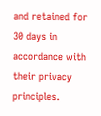and retained for 30 days in accordance with their privacy principles.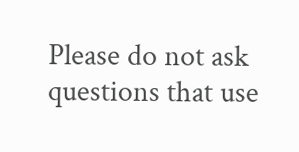Please do not ask questions that use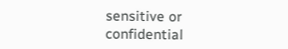sensitive or confidential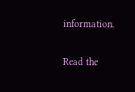information.

Read the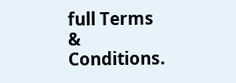full Terms & Conditions.